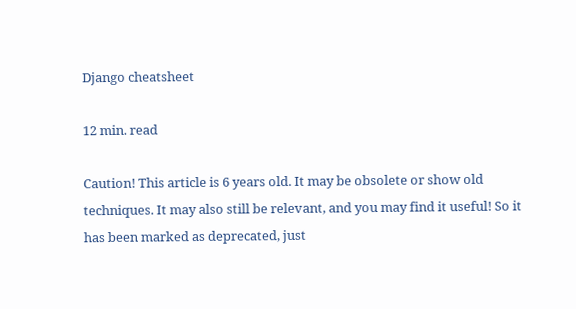Django cheatsheet

12 min. read

Caution! This article is 6 years old. It may be obsolete or show old techniques. It may also still be relevant, and you may find it useful! So it has been marked as deprecated, just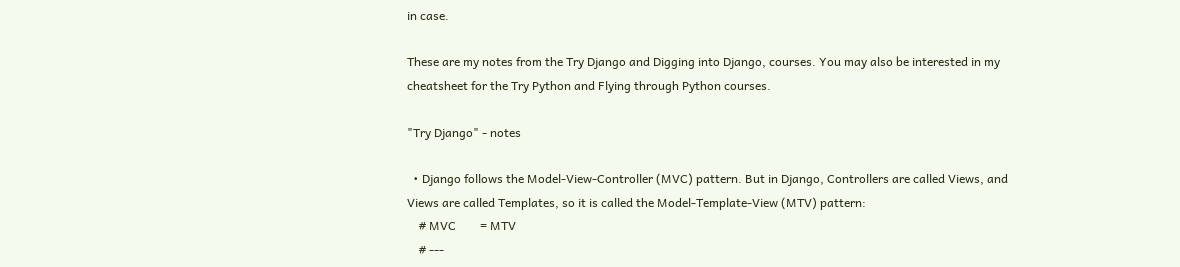in case.

These are my notes from the Try Django and Digging into Django, courses. You may also be interested in my cheatsheet for the Try Python and Flying through Python courses.

"Try Django" - notes

  • Django follows the Model-View-Controller (MVC) pattern. But in Django, Controllers are called Views, and Views are called Templates, so it is called the Model-Template-View (MTV) pattern:
    # MVC        = MTV
    # ---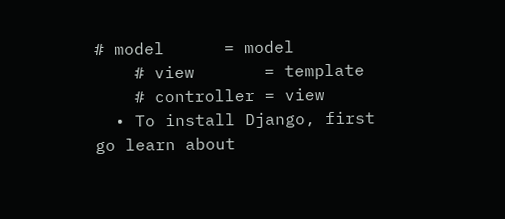# model      = model
    # view       = template
    # controller = view
  • To install Django, first go learn about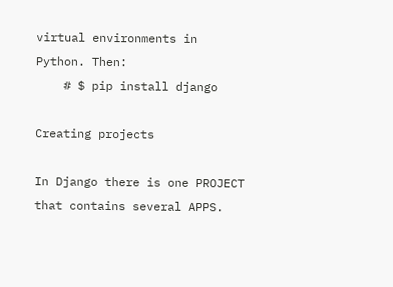virtual environments in Python. Then:
    # $ pip install django

Creating projects

In Django there is one PROJECT that contains several APPS.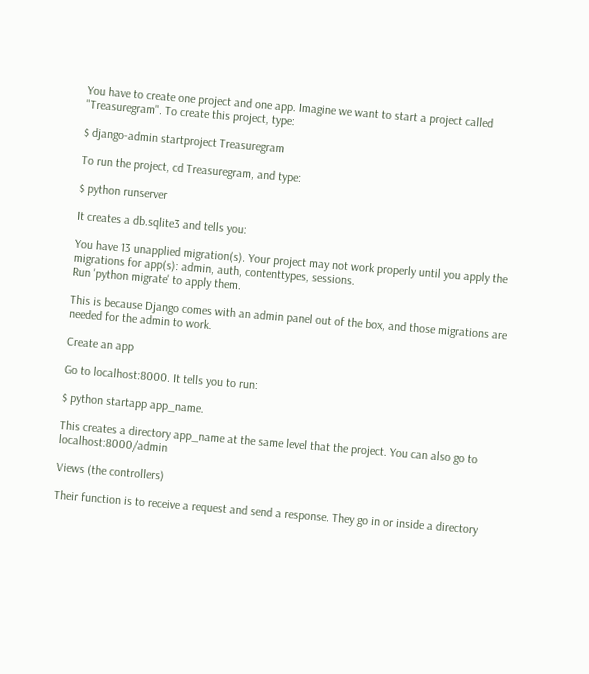You have to create one project and one app. Imagine we want to start a project called "Treasuregram". To create this project, type:

$ django-admin startproject Treasuregram

To run the project, cd Treasuregram, and type:

$ python runserver

It creates a db.sqlite3 and tells you:

You have 13 unapplied migration(s). Your project may not work properly until you apply the migrations for app(s): admin, auth, contenttypes, sessions.
Run 'python migrate' to apply them.

This is because Django comes with an admin panel out of the box, and those migrations are needed for the admin to work.

Create an app

Go to localhost:8000. It tells you to run:

$ python startapp app_name.

This creates a directory app_name at the same level that the project. You can also go to localhost:8000/admin

Views (the controllers)

Their function is to receive a request and send a response. They go in or inside a directory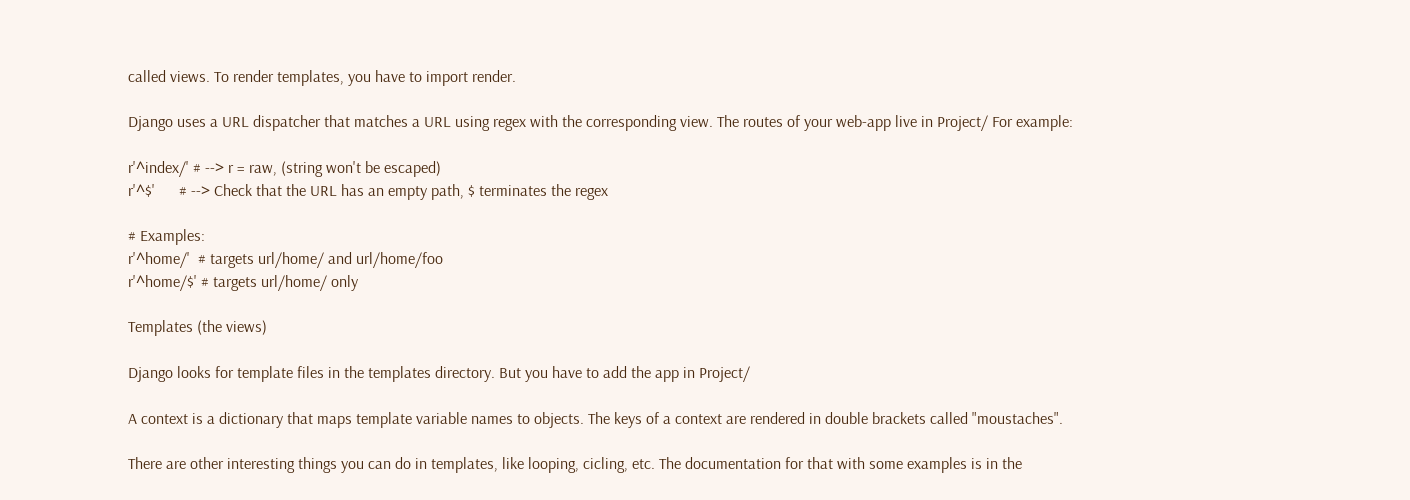called views. To render templates, you have to import render.

Django uses a URL dispatcher that matches a URL using regex with the corresponding view. The routes of your web-app live in Project/ For example:

r'^index/' # --> r = raw, (string won't be escaped)
r'^$'      # --> Check that the URL has an empty path, $ terminates the regex

# Examples:
r'^home/'  # targets url/home/ and url/home/foo
r'^home/$' # targets url/home/ only

Templates (the views)

Django looks for template files in the templates directory. But you have to add the app in Project/

A context is a dictionary that maps template variable names to objects. The keys of a context are rendered in double brackets called "moustaches".

There are other interesting things you can do in templates, like looping, cicling, etc. The documentation for that with some examples is in the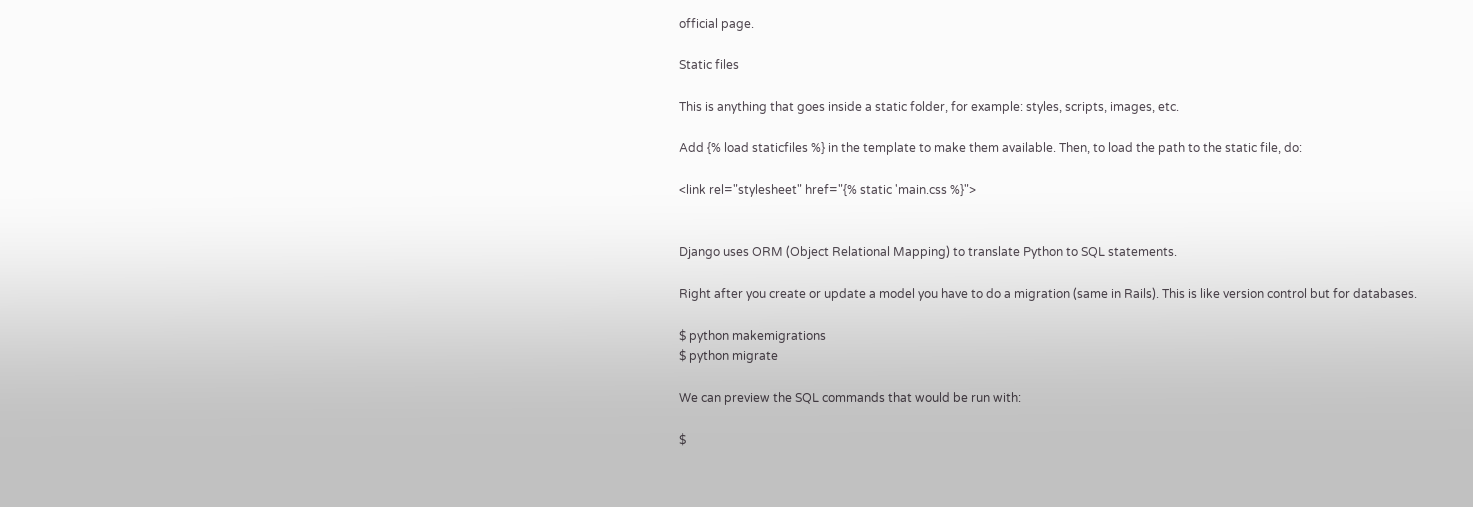official page.

Static files

This is anything that goes inside a static folder, for example: styles, scripts, images, etc.

Add {% load staticfiles %} in the template to make them available. Then, to load the path to the static file, do:

<link rel="stylesheet" href="{% static 'main.css %}">


Django uses ORM (Object Relational Mapping) to translate Python to SQL statements.

Right after you create or update a model you have to do a migration (same in Rails). This is like version control but for databases.

$ python makemigrations
$ python migrate

We can preview the SQL commands that would be run with:

$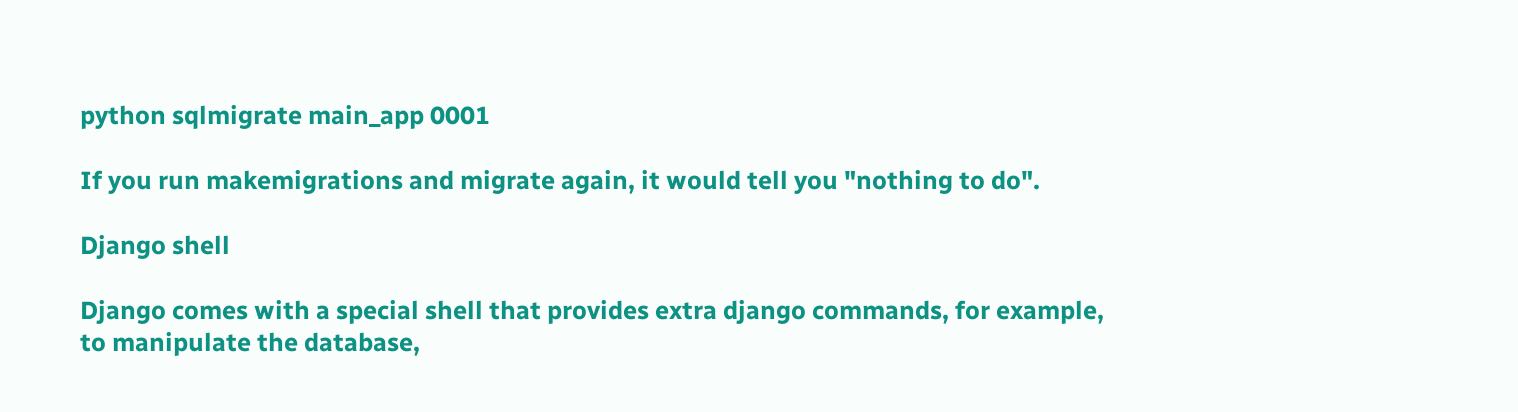python sqlmigrate main_app 0001

If you run makemigrations and migrate again, it would tell you "nothing to do".

Django shell

Django comes with a special shell that provides extra django commands, for example, to manipulate the database,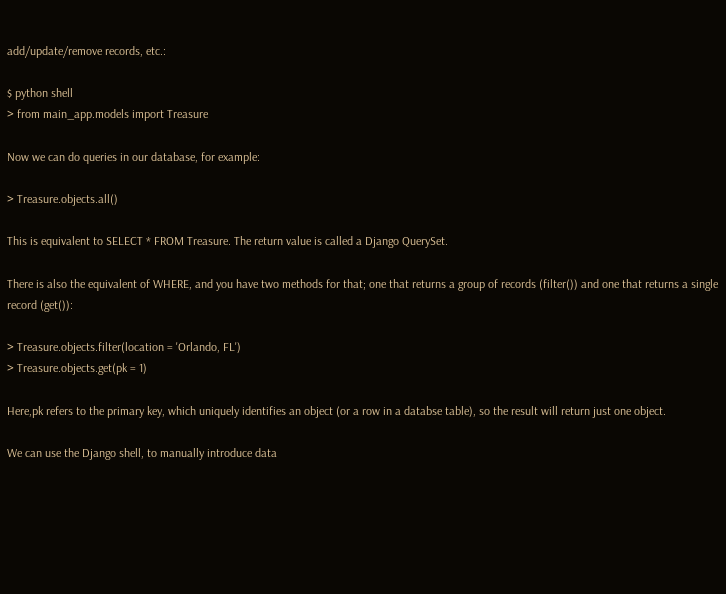add/update/remove records, etc.:

$ python shell
> from main_app.models import Treasure

Now we can do queries in our database, for example:

> Treasure.objects.all()

This is equivalent to SELECT * FROM Treasure. The return value is called a Django QuerySet.

There is also the equivalent of WHERE, and you have two methods for that; one that returns a group of records (filter()) and one that returns a single record (get()):

> Treasure.objects.filter(location = 'Orlando, FL')
> Treasure.objects.get(pk = 1)

Here,pk refers to the primary key, which uniquely identifies an object (or a row in a databse table), so the result will return just one object.

We can use the Django shell, to manually introduce data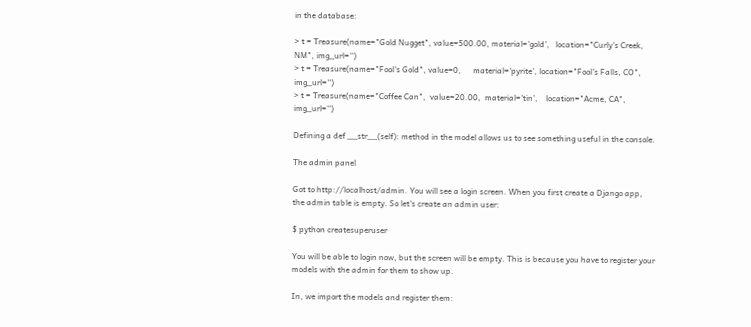in the database:

> t = Treasure(name="Gold Nugget", value=500.00, material='gold',   location="Curly's Creek, NM", img_url='')
> t = Treasure(name="Fool's Gold", value=0,      material='pyrite', location="Fool's Falls, CO",  img_url='')
> t = Treasure(name="Coffee Can",  value=20.00,  material='tin',    location="Acme, CA",          img_url='')

Defining a def __str__(self): method in the model allows us to see something useful in the console.

The admin panel

Got to http://localhost/admin. You will see a login screen. When you first create a Django app, the admin table is empty. So let's create an admin user:

$ python createsuperuser

You will be able to login now, but the screen will be empty. This is because you have to register your models with the admin for them to show up.

In, we import the models and register them: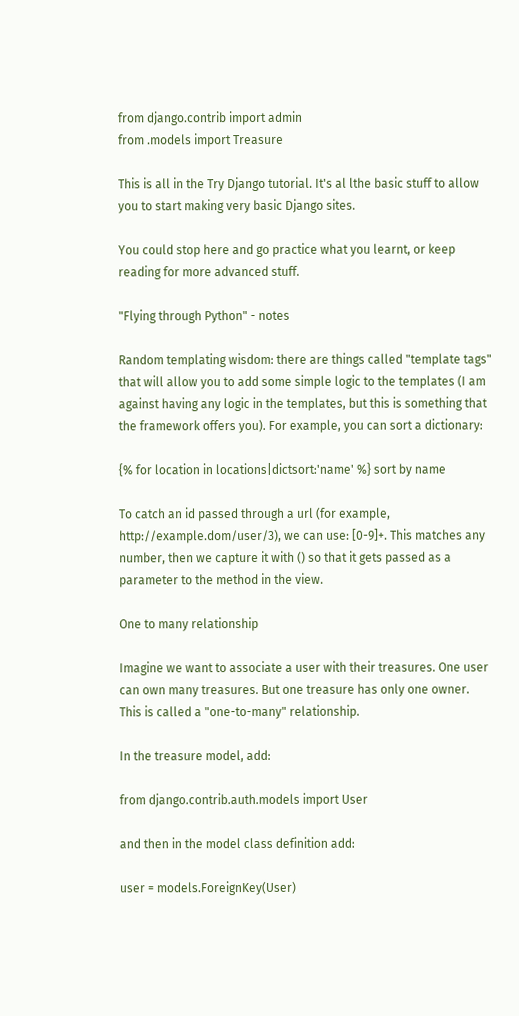from django.contrib import admin
from .models import Treasure

This is all in the Try Django tutorial. It's al lthe basic stuff to allow you to start making very basic Django sites.

You could stop here and go practice what you learnt, or keep reading for more advanced stuff.

"Flying through Python" - notes

Random templating wisdom: there are things called "template tags" that will allow you to add some simple logic to the templates (I am against having any logic in the templates, but this is something that the framework offers you). For example, you can sort a dictionary:

{% for location in locations|dictsort:'name' %} sort by name

To catch an id passed through a url (for example, http://example.dom/user/3), we can use: [0-9]+. This matches any number, then we capture it with () so that it gets passed as a parameter to the method in the view.

One to many relationship

Imagine we want to associate a user with their treasures. One user can own many treasures. But one treasure has only one owner. This is called a "one-to-many" relationship.

In the treasure model, add:

from django.contrib.auth.models import User

and then in the model class definition add:

user = models.ForeignKey(User)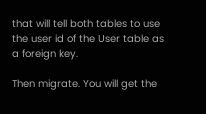that will tell both tables to use the user id of the User table as a foreign key.

Then migrate. You will get the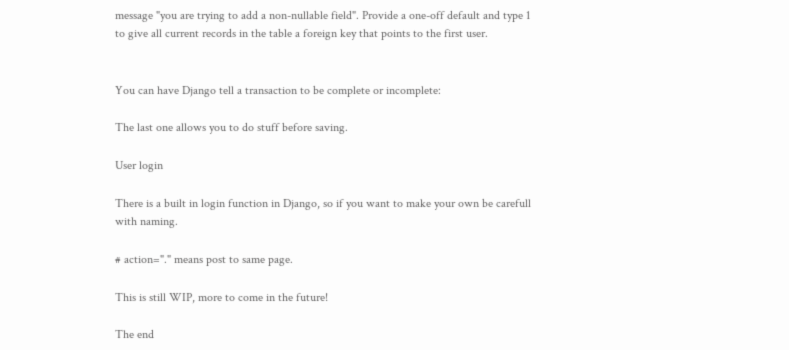message "you are trying to add a non-nullable field". Provide a one-off default and type 1 to give all current records in the table a foreign key that points to the first user.


You can have Django tell a transaction to be complete or incomplete:

The last one allows you to do stuff before saving.

User login

There is a built in login function in Django, so if you want to make your own be carefull with naming.

# action="." means post to same page.

This is still WIP, more to come in the future!

The end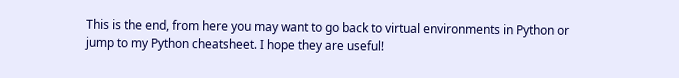This is the end, from here you may want to go back to virtual environments in Python or jump to my Python cheatsheet. I hope they are useful!